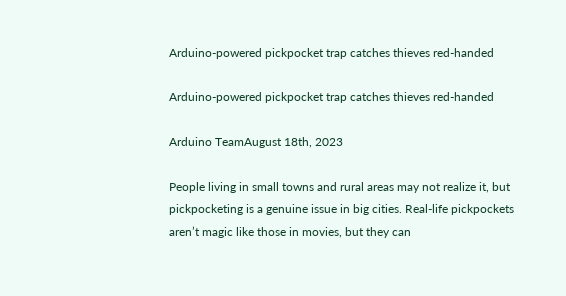Arduino-powered pickpocket trap catches thieves red-handed

Arduino-powered pickpocket trap catches thieves red-handed

Arduino TeamAugust 18th, 2023

People living in small towns and rural areas may not realize it, but pickpocketing is a genuine issue in big cities. Real-life pickpockets aren’t magic like those in movies, but they can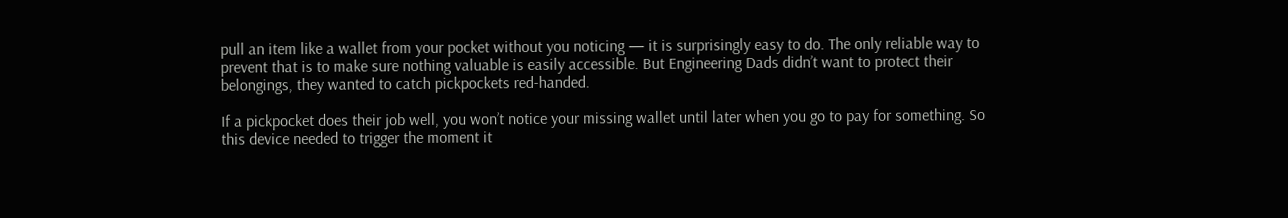pull an item like a wallet from your pocket without you noticing — it is surprisingly easy to do. The only reliable way to prevent that is to make sure nothing valuable is easily accessible. But Engineering Dads didn’t want to protect their belongings, they wanted to catch pickpockets red-handed.

If a pickpocket does their job well, you won’t notice your missing wallet until later when you go to pay for something. So this device needed to trigger the moment it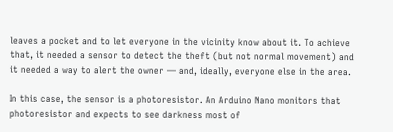leaves a pocket and to let everyone in the vicinity know about it. To achieve that, it needed a sensor to detect the theft (but not normal movement) and it needed a way to alert the owner — and, ideally, everyone else in the area.

In this case, the sensor is a photoresistor. An Arduino Nano monitors that photoresistor and expects to see darkness most of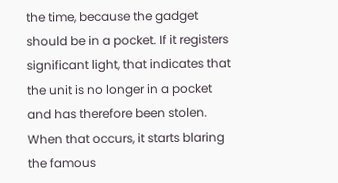the time, because the gadget should be in a pocket. If it registers significant light, that indicates that the unit is no longer in a pocket and has therefore been stolen. When that occurs, it starts blaring the famous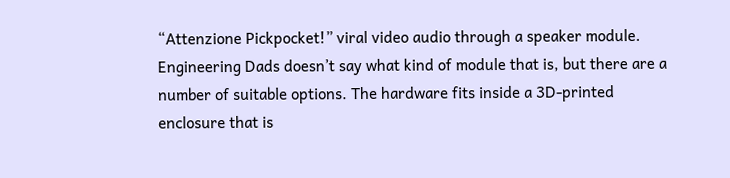“Attenzione Pickpocket!” viral video audio through a speaker module. Engineering Dads doesn’t say what kind of module that is, but there are a number of suitable options. The hardware fits inside a 3D-printed enclosure that is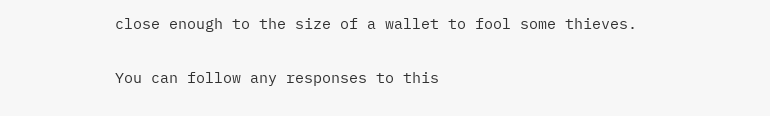close enough to the size of a wallet to fool some thieves.

You can follow any responses to this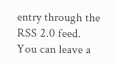entry through the RSS 2.0 feed.
You can leave a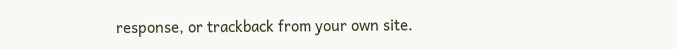response, or trackback from your own site.